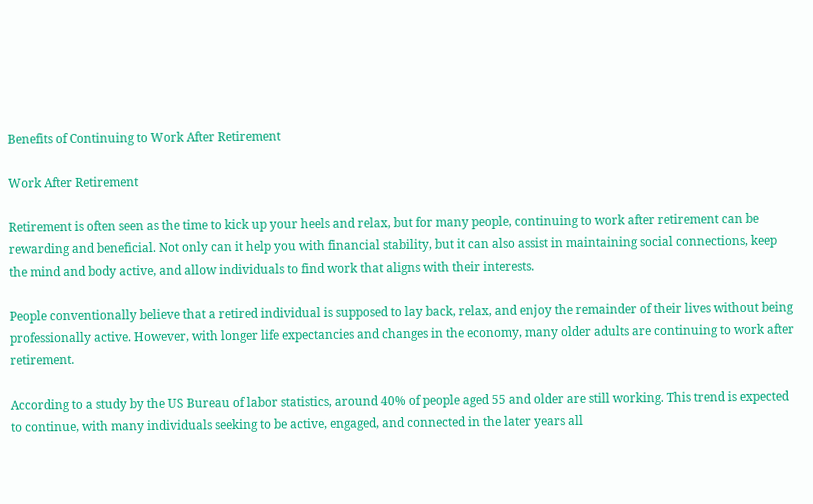Benefits of Continuing to Work After Retirement

Work After Retirement

Retirement is often seen as the time to kick up your heels and relax, but for many people, continuing to work after retirement can be rewarding and beneficial. Not only can it help you with financial stability, but it can also assist in maintaining social connections, keep the mind and body active, and allow individuals to find work that aligns with their interests.

People conventionally believe that a retired individual is supposed to lay back, relax, and enjoy the remainder of their lives without being professionally active. However, with longer life expectancies and changes in the economy, many older adults are continuing to work after retirement.

According to a study by the US Bureau of labor statistics, around 40% of people aged 55 and older are still working. This trend is expected to continue, with many individuals seeking to be active, engaged, and connected in the later years all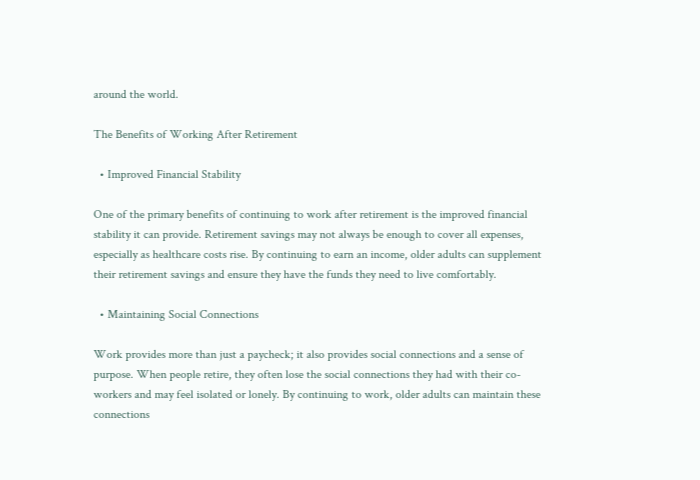around the world.

The Benefits of Working After Retirement

  • Improved Financial Stability

One of the primary benefits of continuing to work after retirement is the improved financial stability it can provide. Retirement savings may not always be enough to cover all expenses, especially as healthcare costs rise. By continuing to earn an income, older adults can supplement their retirement savings and ensure they have the funds they need to live comfortably.

  • Maintaining Social Connections

Work provides more than just a paycheck; it also provides social connections and a sense of purpose. When people retire, they often lose the social connections they had with their co-workers and may feel isolated or lonely. By continuing to work, older adults can maintain these connections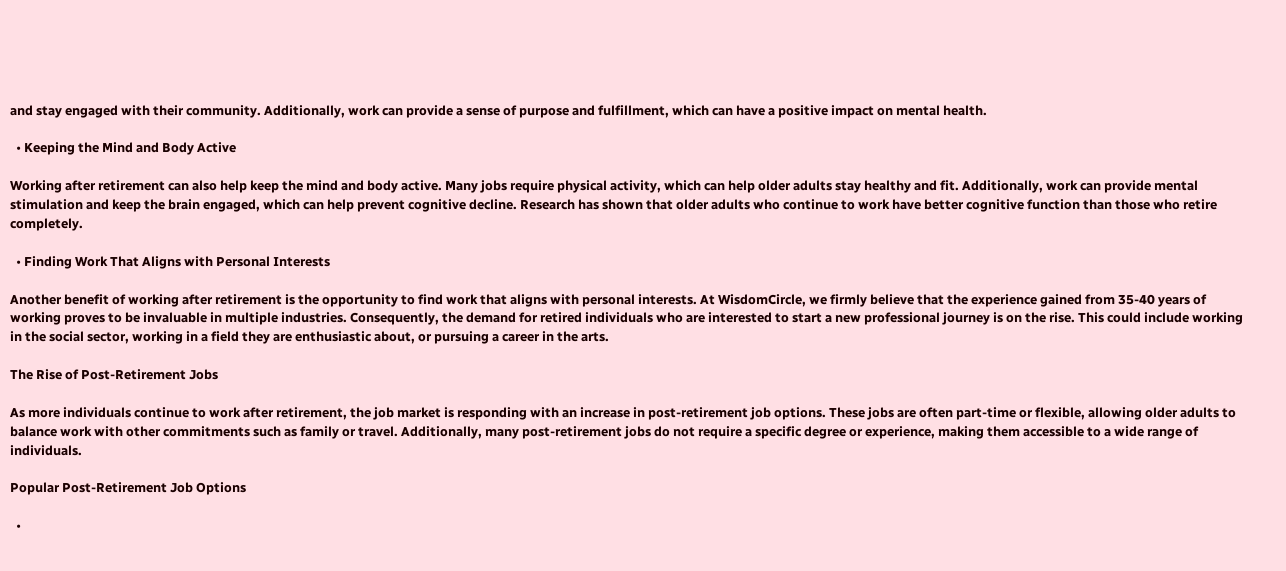and stay engaged with their community. Additionally, work can provide a sense of purpose and fulfillment, which can have a positive impact on mental health.

  • Keeping the Mind and Body Active

Working after retirement can also help keep the mind and body active. Many jobs require physical activity, which can help older adults stay healthy and fit. Additionally, work can provide mental stimulation and keep the brain engaged, which can help prevent cognitive decline. Research has shown that older adults who continue to work have better cognitive function than those who retire completely.

  • Finding Work That Aligns with Personal Interests

Another benefit of working after retirement is the opportunity to find work that aligns with personal interests. At WisdomCircle, we firmly believe that the experience gained from 35-40 years of working proves to be invaluable in multiple industries. Consequently, the demand for retired individuals who are interested to start a new professional journey is on the rise. This could include working in the social sector, working in a field they are enthusiastic about, or pursuing a career in the arts.

The Rise of Post-Retirement Jobs

As more individuals continue to work after retirement, the job market is responding with an increase in post-retirement job options. These jobs are often part-time or flexible, allowing older adults to balance work with other commitments such as family or travel. Additionally, many post-retirement jobs do not require a specific degree or experience, making them accessible to a wide range of individuals.

Popular Post-Retirement Job Options

  •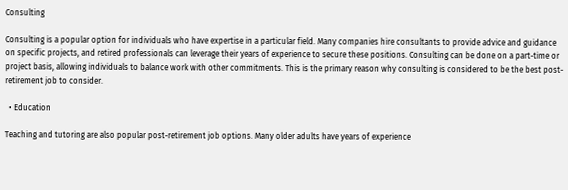Consulting

Consulting is a popular option for individuals who have expertise in a particular field. Many companies hire consultants to provide advice and guidance on specific projects, and retired professionals can leverage their years of experience to secure these positions. Consulting can be done on a part-time or project basis, allowing individuals to balance work with other commitments. This is the primary reason why consulting is considered to be the best post-retirement job to consider.

  • Education

Teaching and tutoring are also popular post-retirement job options. Many older adults have years of experience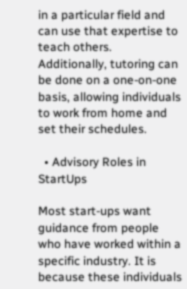in a particular field and can use that expertise to teach others. Additionally, tutoring can be done on a one-on-one basis, allowing individuals to work from home and set their schedules.

  • Advisory Roles in StartUps

Most start-ups want guidance from people who have worked within a specific industry. It is because these individuals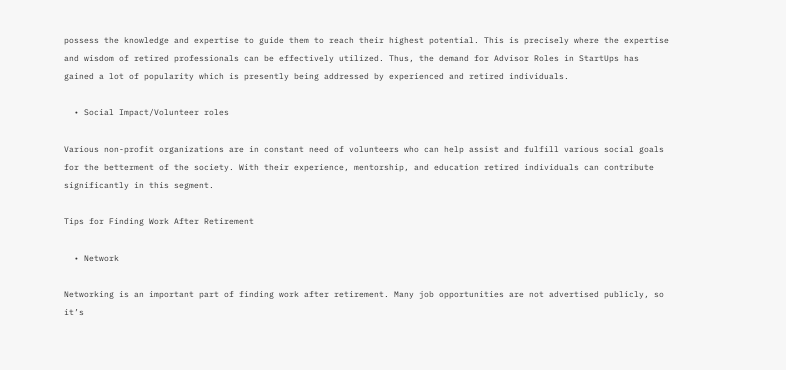possess the knowledge and expertise to guide them to reach their highest potential. This is precisely where the expertise and wisdom of retired professionals can be effectively utilized. Thus, the demand for Advisor Roles in StartUps has gained a lot of popularity which is presently being addressed by experienced and retired individuals.

  • Social Impact/Volunteer roles

Various non-profit organizations are in constant need of volunteers who can help assist and fulfill various social goals for the betterment of the society. With their experience, mentorship, and education retired individuals can contribute significantly in this segment.

Tips for Finding Work After Retirement

  • Network

Networking is an important part of finding work after retirement. Many job opportunities are not advertised publicly, so it’s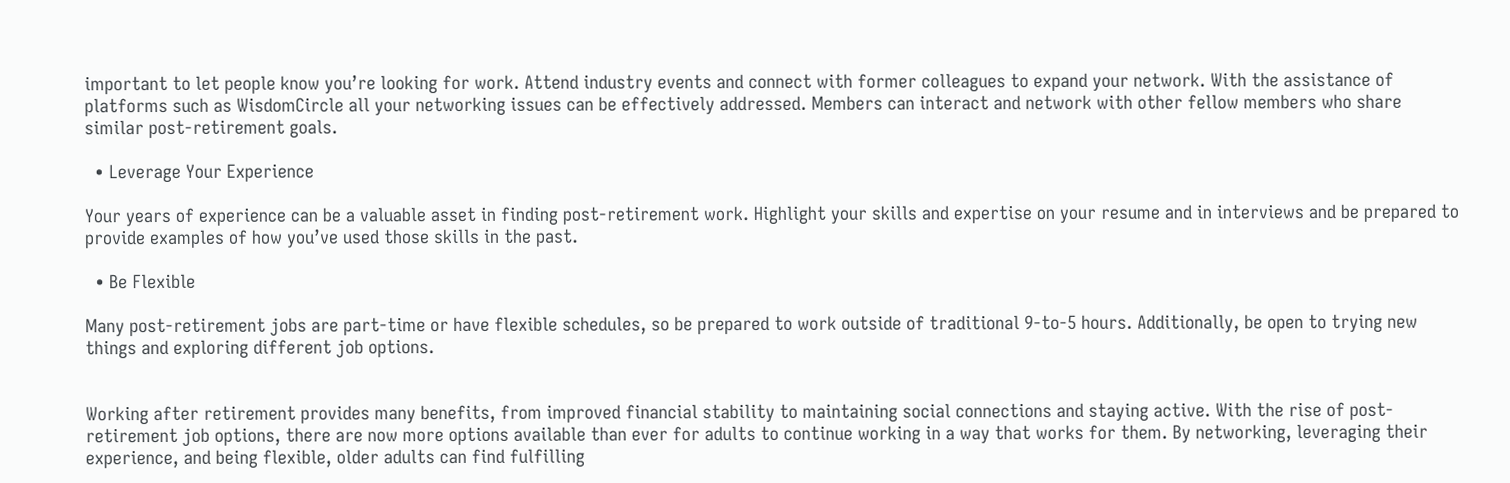important to let people know you’re looking for work. Attend industry events and connect with former colleagues to expand your network. With the assistance of platforms such as WisdomCircle all your networking issues can be effectively addressed. Members can interact and network with other fellow members who share similar post-retirement goals.

  • Leverage Your Experience

Your years of experience can be a valuable asset in finding post-retirement work. Highlight your skills and expertise on your resume and in interviews and be prepared to provide examples of how you’ve used those skills in the past.

  • Be Flexible

Many post-retirement jobs are part-time or have flexible schedules, so be prepared to work outside of traditional 9-to-5 hours. Additionally, be open to trying new things and exploring different job options.


Working after retirement provides many benefits, from improved financial stability to maintaining social connections and staying active. With the rise of post-retirement job options, there are now more options available than ever for adults to continue working in a way that works for them. By networking, leveraging their experience, and being flexible, older adults can find fulfilling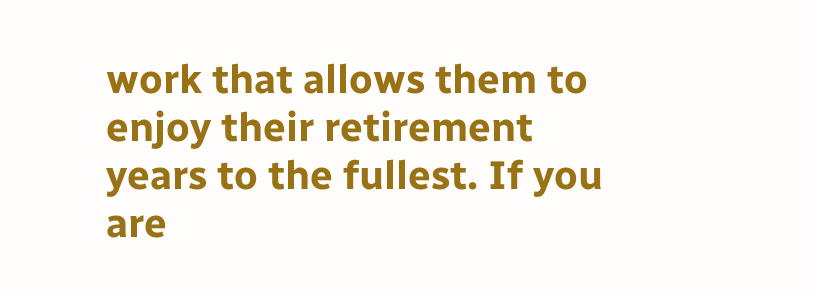work that allows them to enjoy their retirement years to the fullest. If you are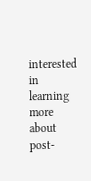interested in learning more about post-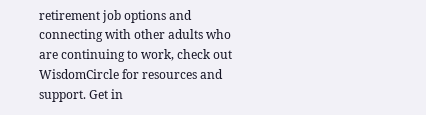retirement job options and connecting with other adults who are continuing to work, check out WisdomCircle for resources and support. Get in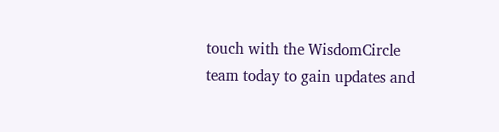touch with the WisdomCircle team today to gain updates and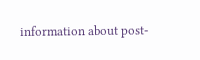information about post-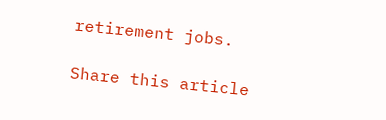retirement jobs.

Share this article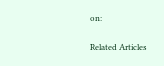on:

Related Articles